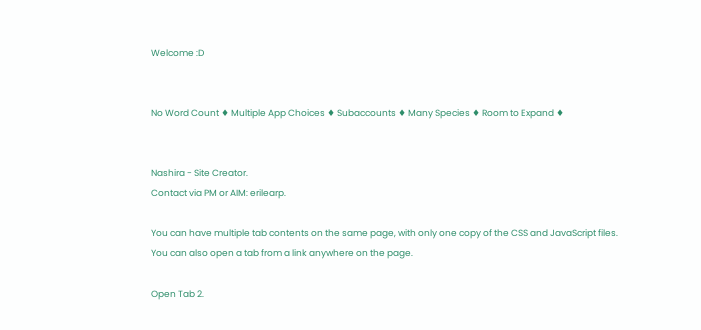Welcome :D


No Word Count ♦ Multiple App Choices ♦ Subaccounts ♦ Many Species ♦ Room to Expand ♦


Nashira - Site Creator.
Contact via PM or AIM: erilearp.

You can have multiple tab contents on the same page, with only one copy of the CSS and JavaScript files.
You can also open a tab from a link anywhere on the page.

Open Tab 2.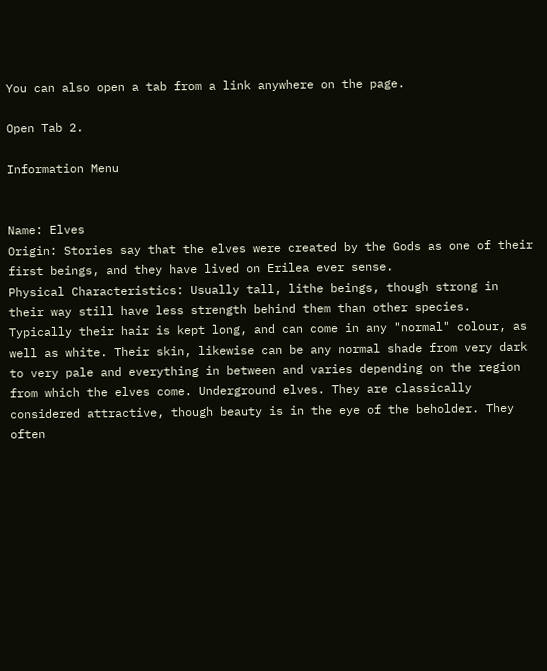You can also open a tab from a link anywhere on the page.

Open Tab 2.

Information Menu


Name: Elves
Origin: Stories say that the elves were created by the Gods as one of their first beings, and they have lived on Erilea ever sense.
Physical Characteristics: Usually tall, lithe beings, though strong in their way still have less strength behind them than other species. Typically their hair is kept long, and can come in any "normal" colour, as well as white. Their skin, likewise can be any normal shade from very dark to very pale and everything in between and varies depending on the region from which the elves come. Underground elves. They are classically considered attractive, though beauty is in the eye of the beholder. They often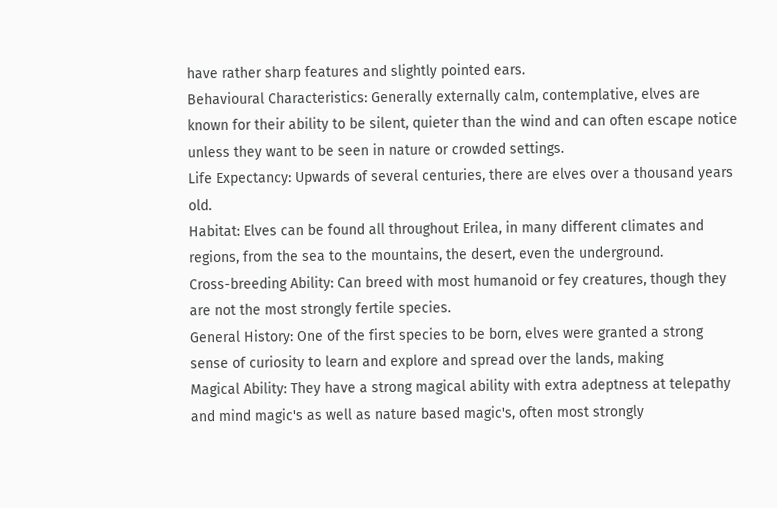have rather sharp features and slightly pointed ears.
Behavioural Characteristics: Generally externally calm, contemplative, elves are known for their ability to be silent, quieter than the wind and can often escape notice unless they want to be seen in nature or crowded settings.
Life Expectancy: Upwards of several centuries, there are elves over a thousand years old.
Habitat: Elves can be found all throughout Erilea, in many different climates and regions, from the sea to the mountains, the desert, even the underground.
Cross-breeding Ability: Can breed with most humanoid or fey creatures, though they are not the most strongly fertile species.
General History: One of the first species to be born, elves were granted a strong sense of curiosity to learn and explore and spread over the lands, making
Magical Ability: They have a strong magical ability with extra adeptness at telepathy and mind magic's as well as nature based magic's, often most strongly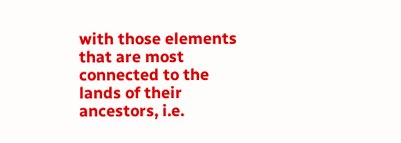with those elements that are most connected to the lands of their ancestors, i.e.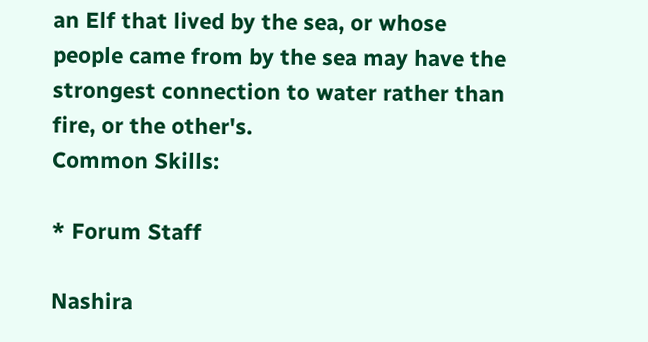an Elf that lived by the sea, or whose people came from by the sea may have the strongest connection to water rather than fire, or the other's.
Common Skills:

* Forum Staff

Nashira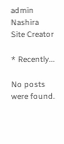admin Nashira
Site Creator

* Recently...

No posts were found.